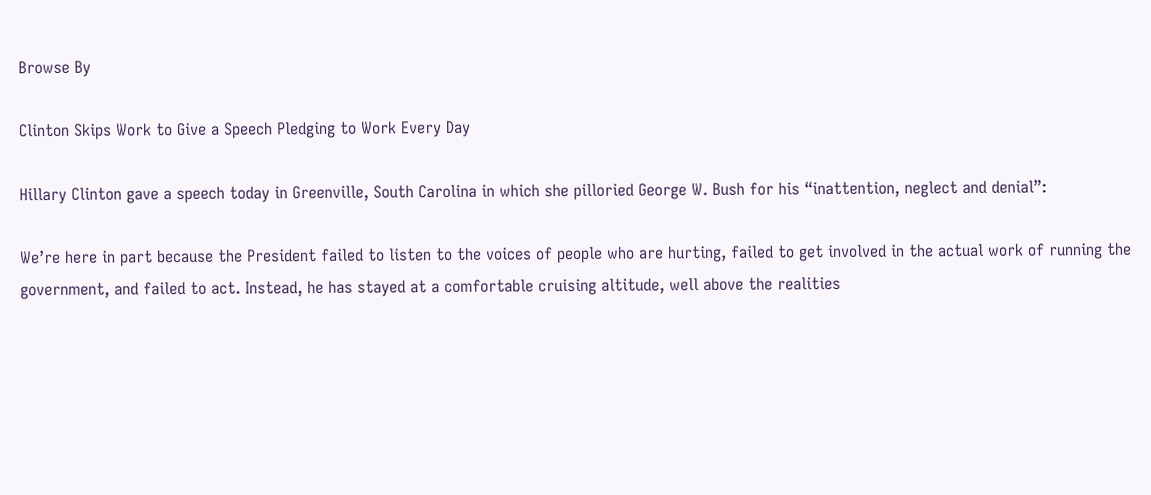Browse By

Clinton Skips Work to Give a Speech Pledging to Work Every Day

Hillary Clinton gave a speech today in Greenville, South Carolina in which she pilloried George W. Bush for his “inattention, neglect and denial”:

We’re here in part because the President failed to listen to the voices of people who are hurting, failed to get involved in the actual work of running the government, and failed to act. Instead, he has stayed at a comfortable cruising altitude, well above the realities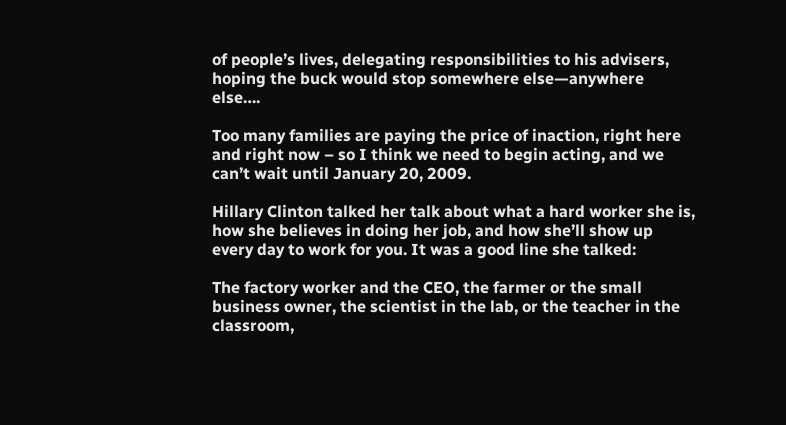of people’s lives, delegating responsibilities to his advisers, hoping the buck would stop somewhere else—anywhere else….

Too many families are paying the price of inaction, right here and right now – so I think we need to begin acting, and we can’t wait until January 20, 2009.

Hillary Clinton talked her talk about what a hard worker she is, how she believes in doing her job, and how she’ll show up every day to work for you. It was a good line she talked:

The factory worker and the CEO, the farmer or the small business owner, the scientist in the lab, or the teacher in the classroom,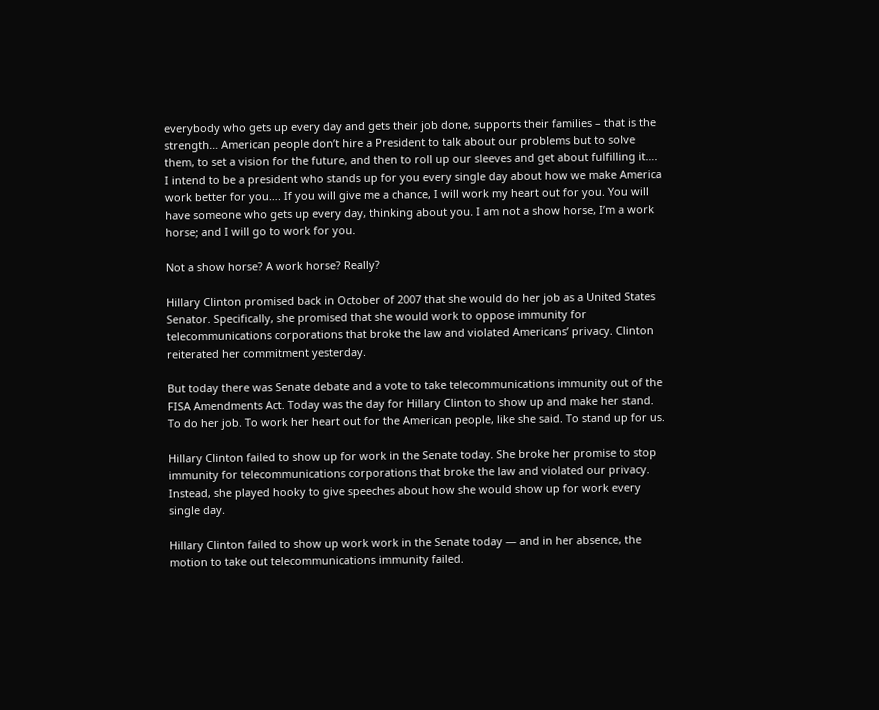everybody who gets up every day and gets their job done, supports their families – that is the strength… American people don’t hire a President to talk about our problems but to solve them, to set a vision for the future, and then to roll up our sleeves and get about fulfilling it…. I intend to be a president who stands up for you every single day about how we make America work better for you…. If you will give me a chance, I will work my heart out for you. You will have someone who gets up every day, thinking about you. I am not a show horse, I’m a work horse; and I will go to work for you.

Not a show horse? A work horse? Really?

Hillary Clinton promised back in October of 2007 that she would do her job as a United States Senator. Specifically, she promised that she would work to oppose immunity for telecommunications corporations that broke the law and violated Americans’ privacy. Clinton reiterated her commitment yesterday.

But today there was Senate debate and a vote to take telecommunications immunity out of the FISA Amendments Act. Today was the day for Hillary Clinton to show up and make her stand. To do her job. To work her heart out for the American people, like she said. To stand up for us.

Hillary Clinton failed to show up for work in the Senate today. She broke her promise to stop immunity for telecommunications corporations that broke the law and violated our privacy. Instead, she played hooky to give speeches about how she would show up for work every single day.

Hillary Clinton failed to show up work work in the Senate today — and in her absence, the motion to take out telecommunications immunity failed.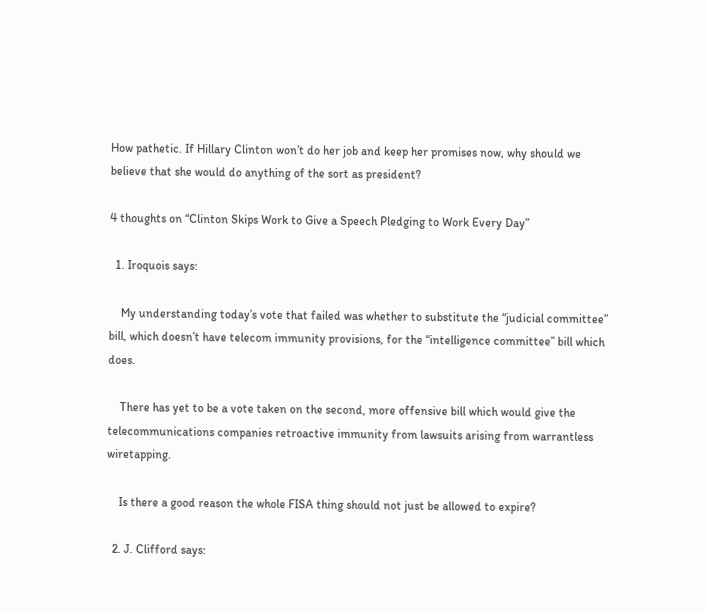How pathetic. If Hillary Clinton won’t do her job and keep her promises now, why should we believe that she would do anything of the sort as president?

4 thoughts on “Clinton Skips Work to Give a Speech Pledging to Work Every Day”

  1. Iroquois says:

    My understanding today’s vote that failed was whether to substitute the “judicial committee” bill, which doesn’t have telecom immunity provisions, for the “intelligence committee” bill which does.

    There has yet to be a vote taken on the second, more offensive bill which would give the telecommunications companies retroactive immunity from lawsuits arising from warrantless wiretapping.

    Is there a good reason the whole FISA thing should not just be allowed to expire?

  2. J. Clifford says: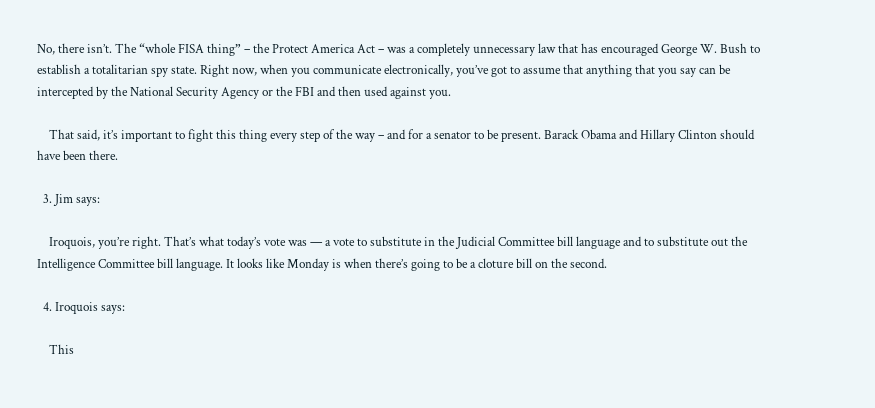No, there isn’t. The “whole FISA thing” – the Protect America Act – was a completely unnecessary law that has encouraged George W. Bush to establish a totalitarian spy state. Right now, when you communicate electronically, you’ve got to assume that anything that you say can be intercepted by the National Security Agency or the FBI and then used against you.

    That said, it’s important to fight this thing every step of the way – and for a senator to be present. Barack Obama and Hillary Clinton should have been there.

  3. Jim says:

    Iroquois, you’re right. That’s what today’s vote was — a vote to substitute in the Judicial Committee bill language and to substitute out the Intelligence Committee bill language. It looks like Monday is when there’s going to be a cloture bill on the second.

  4. Iroquois says:

    This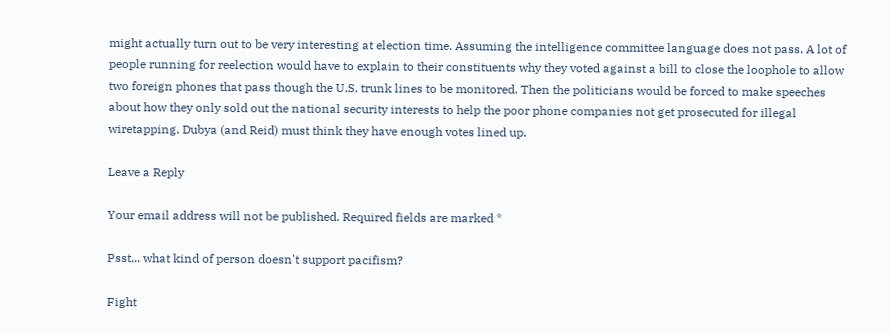might actually turn out to be very interesting at election time. Assuming the intelligence committee language does not pass. A lot of people running for reelection would have to explain to their constituents why they voted against a bill to close the loophole to allow two foreign phones that pass though the U.S. trunk lines to be monitored. Then the politicians would be forced to make speeches about how they only sold out the national security interests to help the poor phone companies not get prosecuted for illegal wiretapping. Dubya (and Reid) must think they have enough votes lined up.

Leave a Reply

Your email address will not be published. Required fields are marked *

Psst... what kind of person doesn't support pacifism?

Fight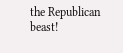the Republican beast!